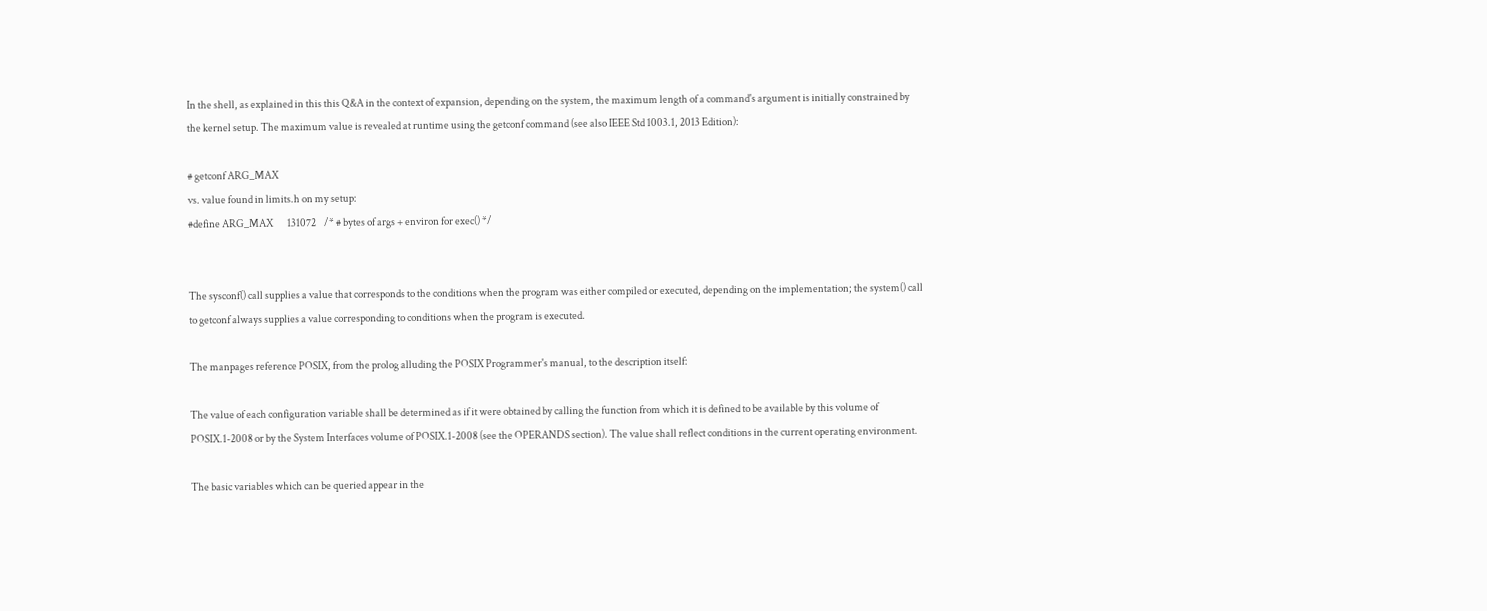In the shell, as explained in this this Q&A in the context of expansion, depending on the system, the maximum length of a command's argument is initially constrained by the kernel setup. The maximum value is revealed at runtime using the getconf command (see also IEEE Std 1003.1, 2013 Edition):

# getconf ARG_MAX
vs. value found in limits.h on my setup:
#define ARG_MAX       131072    /* # bytes of args + environ for exec() */


The sysconf() call supplies a value that corresponds to the conditions when the program was either compiled or executed, depending on the implementation; the system() call to getconf always supplies a value corresponding to conditions when the program is executed.

The manpages reference POSIX, from the prolog alluding the POSIX Programmer's manual, to the description itself:

The value of each configuration variable shall be determined as if it were obtained by calling the function from which it is defined to be available by this volume of POSIX.1-2008 or by the System Interfaces volume of POSIX.1-2008 (see the OPERANDS section). The value shall reflect conditions in the current operating environment.

The basic variables which can be queried appear in the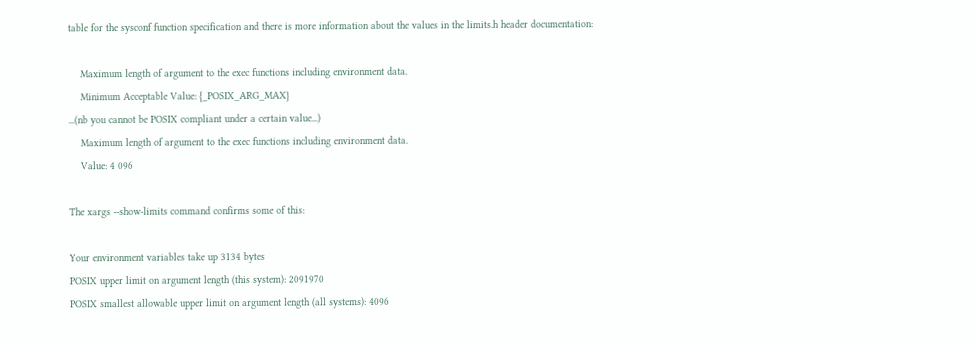table for the sysconf function specification and there is more information about the values in the limits.h header documentation:

    Maximum length of argument to the exec functions including environment data.
    Minimum Acceptable Value: {_POSIX_ARG_MAX}
...(nb you cannot be POSIX compliant under a certain value...)
    Maximum length of argument to the exec functions including environment data.
    Value: 4 096

The xargs --show-limits command confirms some of this:

Your environment variables take up 3134 bytes
POSIX upper limit on argument length (this system): 2091970
POSIX smallest allowable upper limit on argument length (all systems): 4096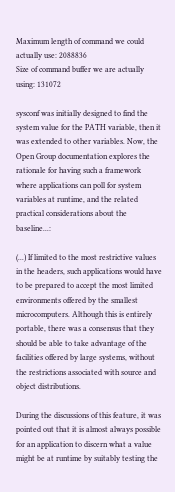Maximum length of command we could actually use: 2088836
Size of command buffer we are actually using: 131072

sysconf was initially designed to find the system value for the PATH variable, then it was extended to other variables. Now, the Open Group documentation explores the rationale for having such a framework where applications can poll for system variables at runtime, and the related practical considerations about the baseline...:

(...) If limited to the most restrictive values in the headers, such applications would have to be prepared to accept the most limited environments offered by the smallest microcomputers. Although this is entirely portable, there was a consensus that they should be able to take advantage of the facilities offered by large systems, without the restrictions associated with source and object distributions.

During the discussions of this feature, it was pointed out that it is almost always possible for an application to discern what a value might be at runtime by suitably testing the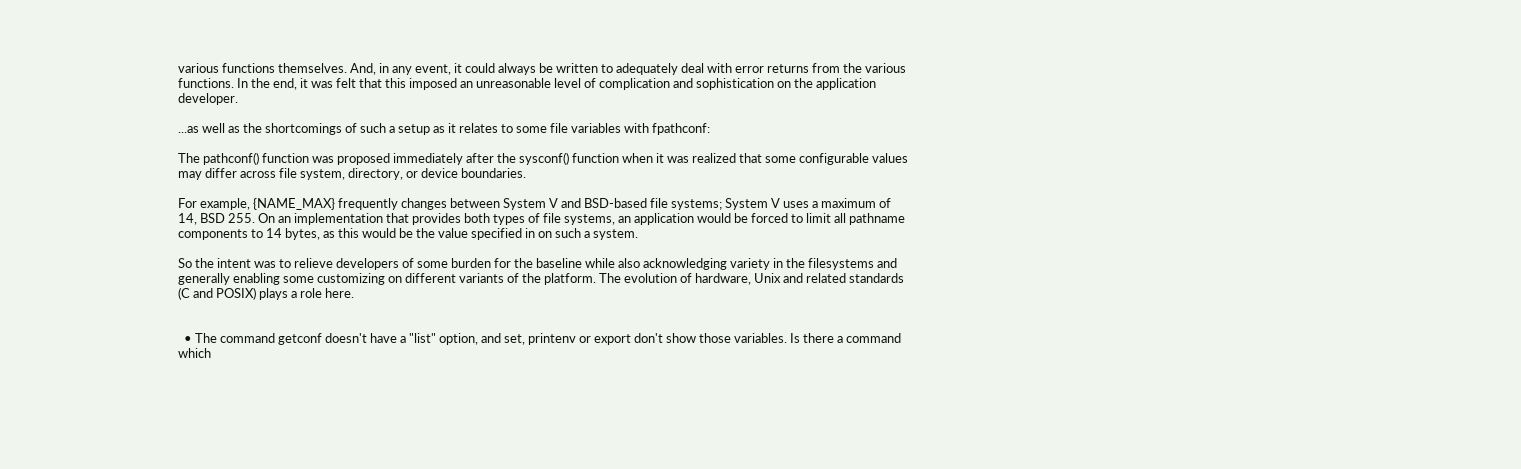various functions themselves. And, in any event, it could always be written to adequately deal with error returns from the various functions. In the end, it was felt that this imposed an unreasonable level of complication and sophistication on the application developer.

...as well as the shortcomings of such a setup as it relates to some file variables with fpathconf:

The pathconf() function was proposed immediately after the sysconf() function when it was realized that some configurable values may differ across file system, directory, or device boundaries.

For example, {NAME_MAX} frequently changes between System V and BSD-based file systems; System V uses a maximum of 14, BSD 255. On an implementation that provides both types of file systems, an application would be forced to limit all pathname components to 14 bytes, as this would be the value specified in on such a system.

So the intent was to relieve developers of some burden for the baseline while also acknowledging variety in the filesystems and generally enabling some customizing on different variants of the platform. The evolution of hardware, Unix and related standards (C and POSIX) plays a role here.


  • The command getconf doesn't have a "list" option, and set, printenv or export don't show those variables. Is there a command which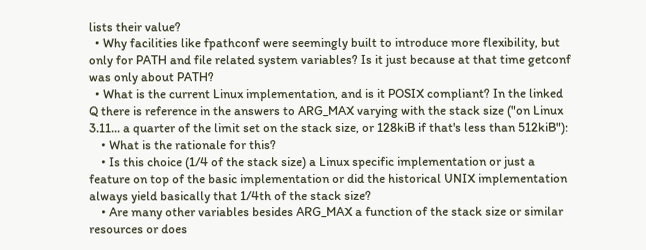lists their value?
  • Why facilities like fpathconf were seemingly built to introduce more flexibility, but only for PATH and file related system variables? Is it just because at that time getconf was only about PATH?
  • What is the current Linux implementation, and is it POSIX compliant? In the linked Q there is reference in the answers to ARG_MAX varying with the stack size ("on Linux 3.11... a quarter of the limit set on the stack size, or 128kiB if that's less than 512kiB"):
    • What is the rationale for this?
    • Is this choice (1/4 of the stack size) a Linux specific implementation or just a feature on top of the basic implementation or did the historical UNIX implementation always yield basically that 1/4th of the stack size?
    • Are many other variables besides ARG_MAX a function of the stack size or similar resources or does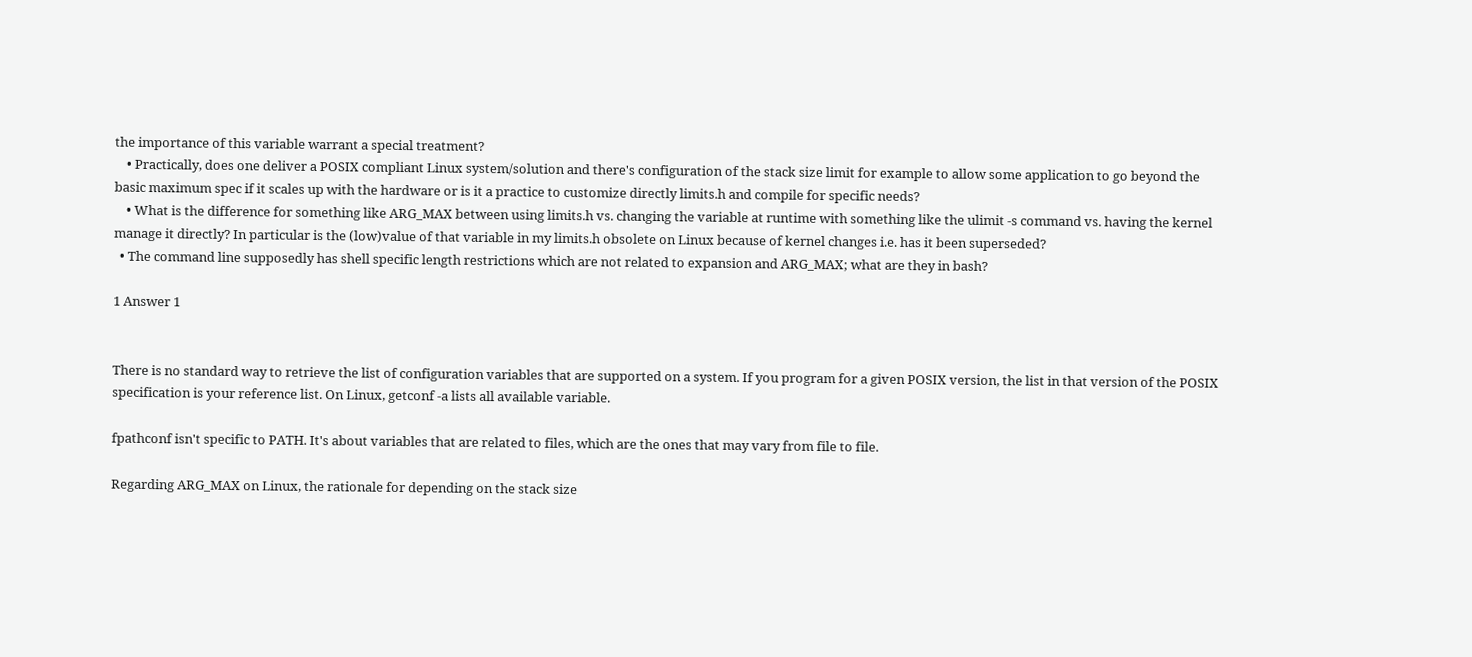the importance of this variable warrant a special treatment?
    • Practically, does one deliver a POSIX compliant Linux system/solution and there's configuration of the stack size limit for example to allow some application to go beyond the basic maximum spec if it scales up with the hardware or is it a practice to customize directly limits.h and compile for specific needs?
    • What is the difference for something like ARG_MAX between using limits.h vs. changing the variable at runtime with something like the ulimit -s command vs. having the kernel manage it directly? In particular is the (low)value of that variable in my limits.h obsolete on Linux because of kernel changes i.e. has it been superseded?
  • The command line supposedly has shell specific length restrictions which are not related to expansion and ARG_MAX; what are they in bash?

1 Answer 1


There is no standard way to retrieve the list of configuration variables that are supported on a system. If you program for a given POSIX version, the list in that version of the POSIX specification is your reference list. On Linux, getconf -a lists all available variable.

fpathconf isn't specific to PATH. It's about variables that are related to files, which are the ones that may vary from file to file.

Regarding ARG_MAX on Linux, the rationale for depending on the stack size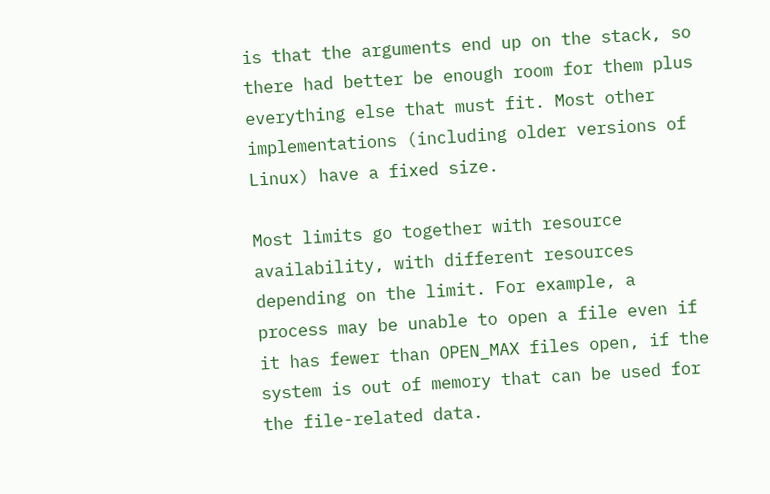is that the arguments end up on the stack, so there had better be enough room for them plus everything else that must fit. Most other implementations (including older versions of Linux) have a fixed size.

Most limits go together with resource availability, with different resources depending on the limit. For example, a process may be unable to open a file even if it has fewer than OPEN_MAX files open, if the system is out of memory that can be used for the file-related data.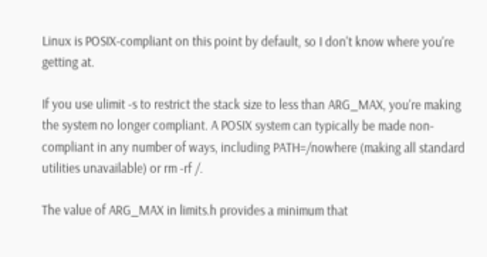Linux is POSIX-compliant on this point by default, so I don't know where you're getting at.

If you use ulimit -s to restrict the stack size to less than ARG_MAX, you're making the system no longer compliant. A POSIX system can typically be made non-compliant in any number of ways, including PATH=/nowhere (making all standard utilities unavailable) or rm -rf /.

The value of ARG_MAX in limits.h provides a minimum that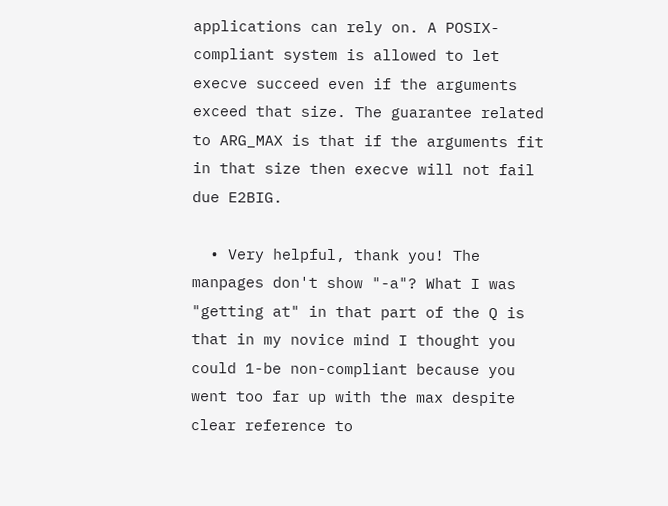applications can rely on. A POSIX-compliant system is allowed to let execve succeed even if the arguments exceed that size. The guarantee related to ARG_MAX is that if the arguments fit in that size then execve will not fail due E2BIG.

  • Very helpful, thank you! The manpages don't show "-a"? What I was "getting at" in that part of the Q is that in my novice mind I thought you could 1-be non-compliant because you went too far up with the max despite clear reference to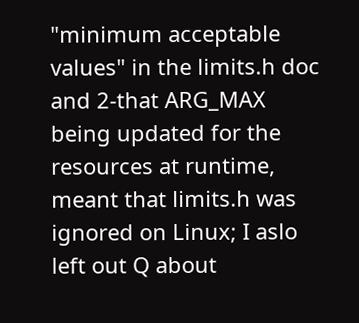"minimum acceptable values" in the limits.h doc and 2-that ARG_MAX being updated for the resources at runtime, meant that limits.h was ignored on Linux; I aslo left out Q about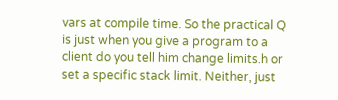vars at compile time. So the practical Q is just when you give a program to a client do you tell him change limits.h or set a specific stack limit. Neither, just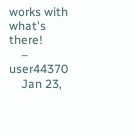works with what's there!
    – user44370
    Jan 23,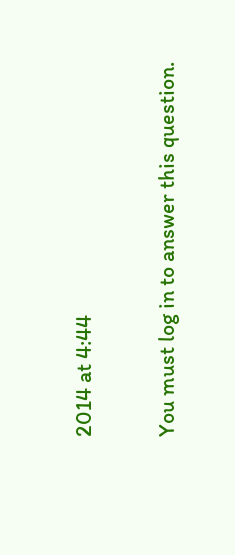2014 at 4:44

You must log in to answer this question.